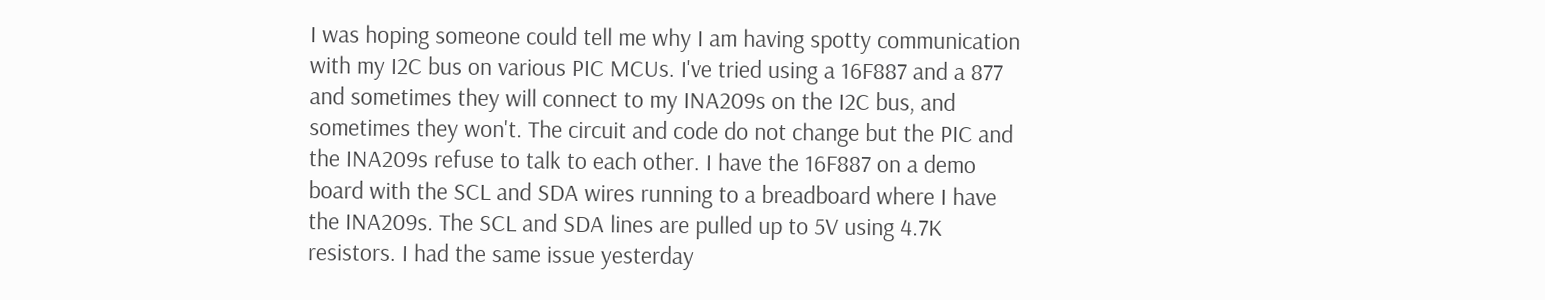I was hoping someone could tell me why I am having spotty communication with my I2C bus on various PIC MCUs. I've tried using a 16F887 and a 877 and sometimes they will connect to my INA209s on the I2C bus, and sometimes they won't. The circuit and code do not change but the PIC and the INA209s refuse to talk to each other. I have the 16F887 on a demo board with the SCL and SDA wires running to a breadboard where I have the INA209s. The SCL and SDA lines are pulled up to 5V using 4.7K resistors. I had the same issue yesterday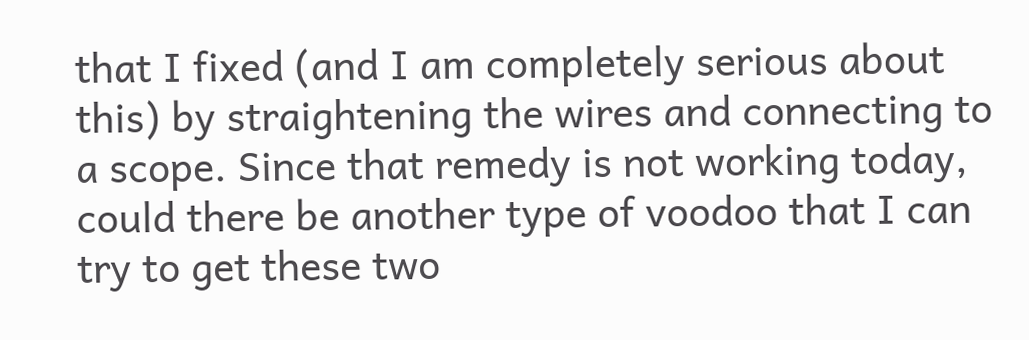that I fixed (and I am completely serious about this) by straightening the wires and connecting to a scope. Since that remedy is not working today, could there be another type of voodoo that I can try to get these two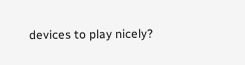devices to play nicely?